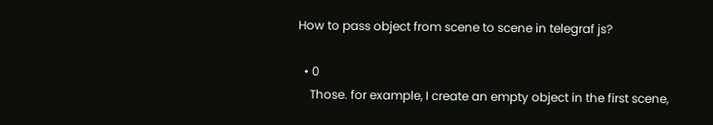How to pass object from scene to scene in telegraf js?

  • 0
    Those. for example, I create an empty object in the first scene,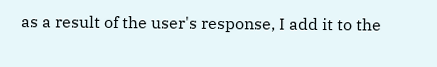as a result of the user's response, I add it to the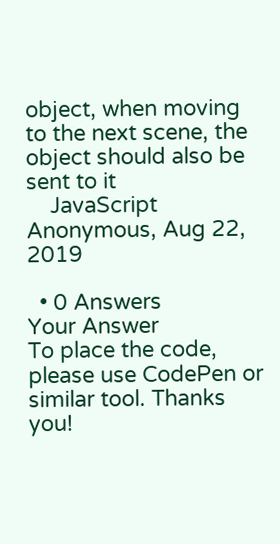object, when moving to the next scene, the object should also be sent to it
    JavaScript Anonymous, Aug 22, 2019

  • 0 Answers
Your Answer
To place the code, please use CodePen or similar tool. Thanks you!